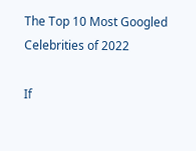The Top 10 Most Googled Celebrities of 2022

If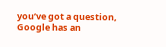you’ve got a question, Google has an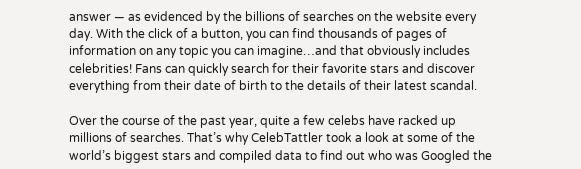answer — as evidenced by the billions of searches on the website every day. With the click of a button, you can find thousands of pages of information on any topic you can imagine…and that obviously includes celebrities! Fans can quickly search for their favorite stars and discover everything from their date of birth to the details of their latest scandal.

Over the course of the past year, quite a few celebs have racked up millions of searches. That’s why CelebTattler took a look at some of the world’s biggest stars and compiled data to find out who was Googled the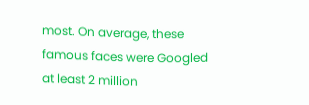most. On average, these famous faces were Googled at least 2 million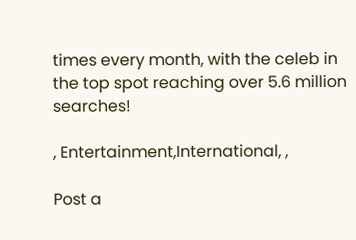times every month, with the celeb in the top spot reaching over 5.6 million searches!

, Entertainment,International, ,

Post a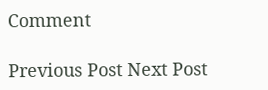Comment

Previous Post Next Post